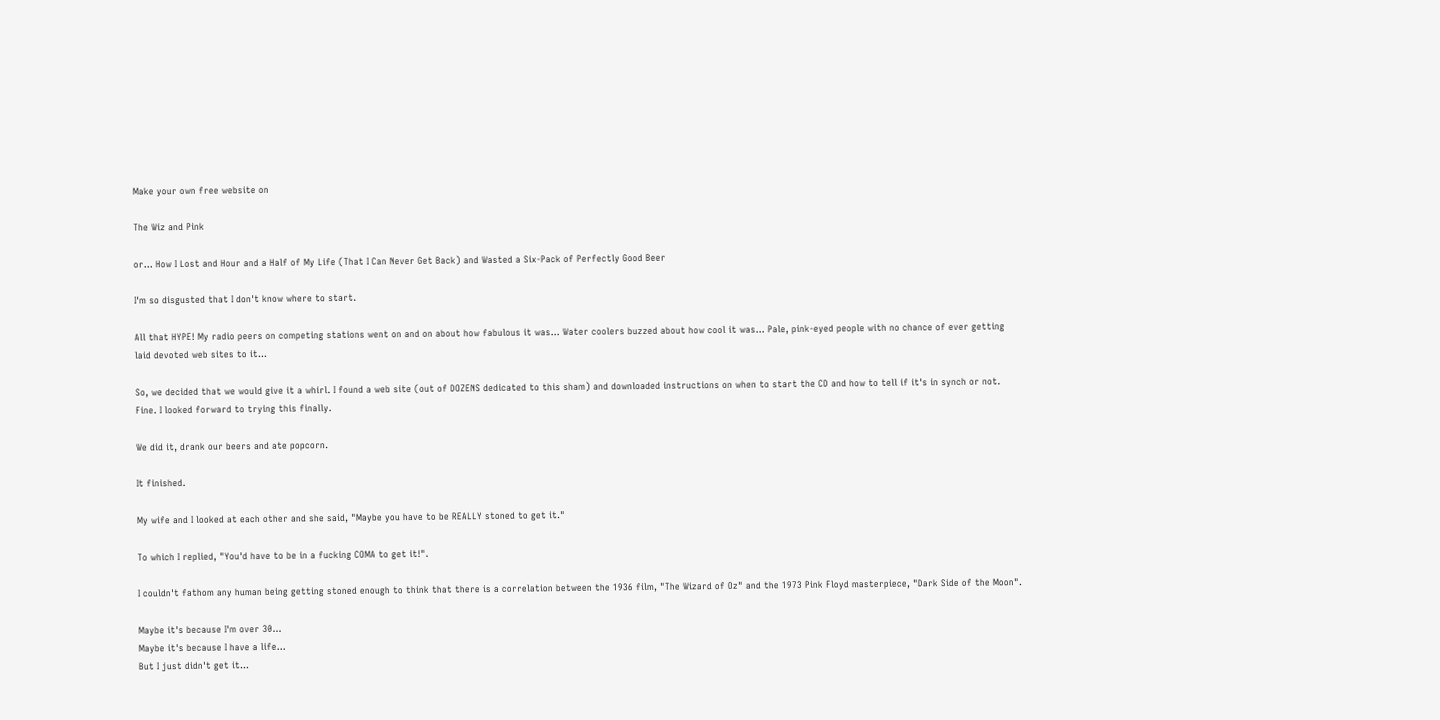Make your own free website on

The Wiz and Pink

or... How I Lost and Hour and a Half of My Life (That I Can Never Get Back) and Wasted a Six-Pack of Perfectly Good Beer

I'm so disgusted that I don't know where to start.

All that HYPE! My radio peers on competing stations went on and on about how fabulous it was... Water coolers buzzed about how cool it was... Pale, pink-eyed people with no chance of ever getting laid devoted web sites to it...

So, we decided that we would give it a whirl. I found a web site (out of DOZENS dedicated to this sham) and downloaded instructions on when to start the CD and how to tell if it's in synch or not. Fine. I looked forward to trying this finally.

We did it, drank our beers and ate popcorn.

It finished.

My wife and I looked at each other and she said, "Maybe you have to be REALLY stoned to get it."

To which I replied, "You'd have to be in a fucking COMA to get it!".

I couldn't fathom any human being getting stoned enough to think that there is a correlation between the 1936 film, "The Wizard of Oz" and the 1973 Pink Floyd masterpiece, "Dark Side of the Moon".

Maybe it's because I'm over 30...
Maybe it's because I have a life...
But I just didn't get it...